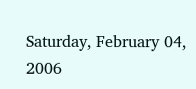Saturday, February 04, 2006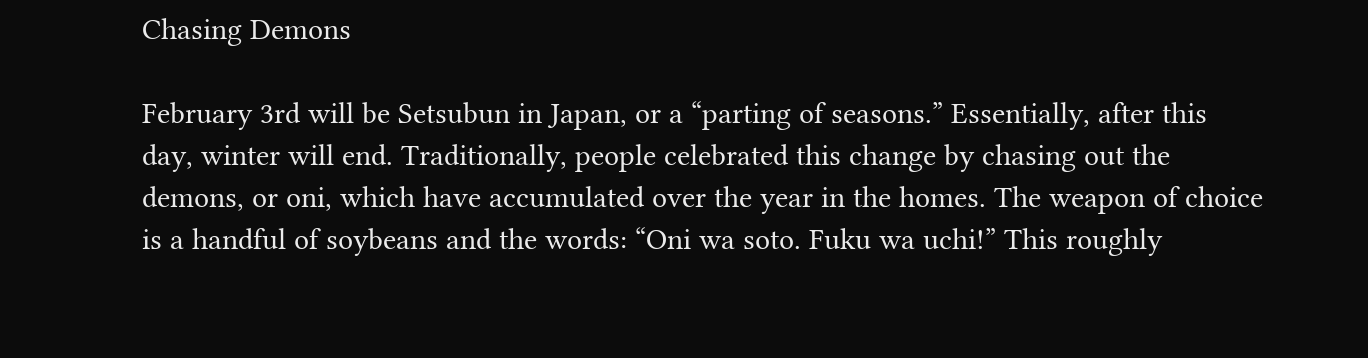Chasing Demons

February 3rd will be Setsubun in Japan, or a “parting of seasons.” Essentially, after this day, winter will end. Traditionally, people celebrated this change by chasing out the demons, or oni, which have accumulated over the year in the homes. The weapon of choice is a handful of soybeans and the words: “Oni wa soto. Fuku wa uchi!” This roughly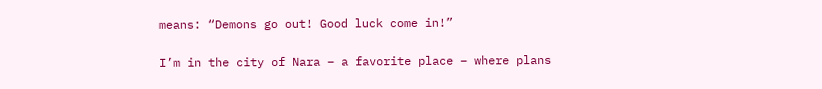means: “Demons go out! Good luck come in!”

I’m in the city of Nara – a favorite place – where plans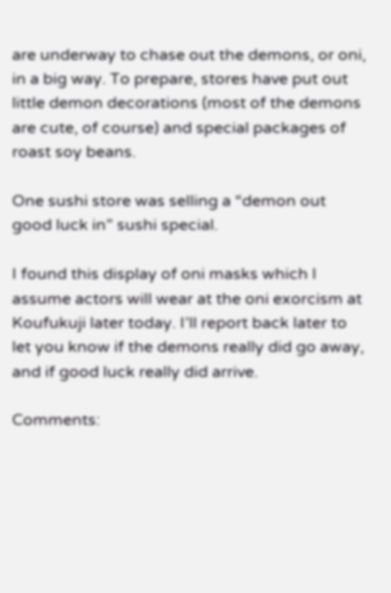are underway to chase out the demons, or oni, in a big way. To prepare, stores have put out little demon decorations (most of the demons are cute, of course) and special packages of roast soy beans.

One sushi store was selling a “demon out good luck in” sushi special.

I found this display of oni masks which I assume actors will wear at the oni exorcism at Koufukuji later today. I’ll report back later to let you know if the demons really did go away, and if good luck really did arrive.

Comments: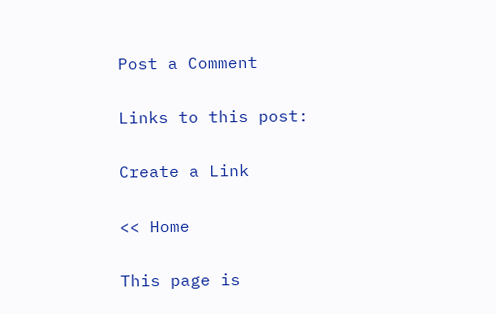Post a Comment

Links to this post:

Create a Link

<< Home

This page is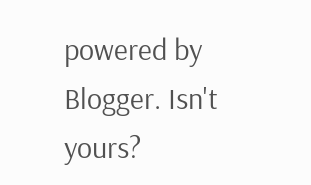powered by Blogger. Isn't yours?